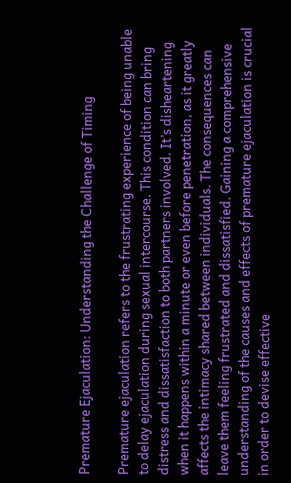Premature Ejaculation: Understanding the Challenge of Timing

Premature ejaculation refers to the frustrating experience of being unable to delay ejaculation during sexual intercourse. This condition can bring distress and dissatisfaction to both partners involved. It’s disheartening when it happens within a minute or even before penetration, as it greatly affects the intimacy shared between individuals. The consequences can leave them feeling frustrated and dissatisfied. Gaining a comprehensive understanding of the causes and effects of premature ejaculation is crucial in order to devise effective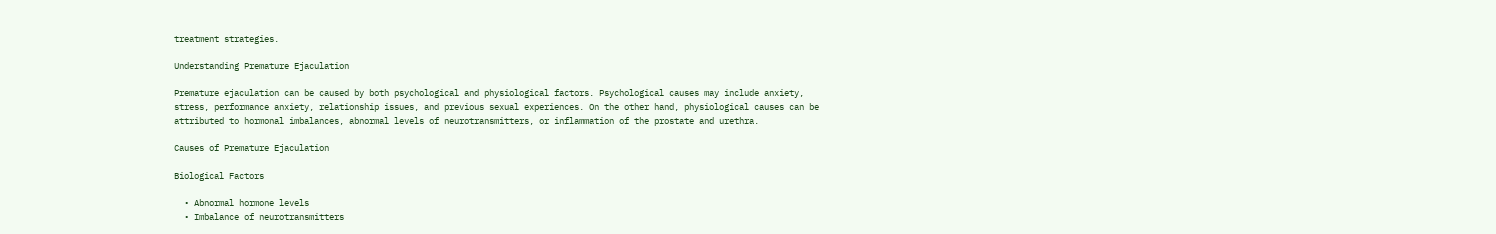treatment strategies.

Understanding Premature Ejaculation

Premature ejaculation can be caused by both psychological and physiological factors. Psychological causes may include anxiety, stress, performance anxiety, relationship issues, and previous sexual experiences. On the other hand, physiological causes can be attributed to hormonal imbalances, abnormal levels of neurotransmitters, or inflammation of the prostate and urethra.

Causes of Premature Ejaculation

Biological Factors

  • Abnormal hormone levels
  • Imbalance of neurotransmitters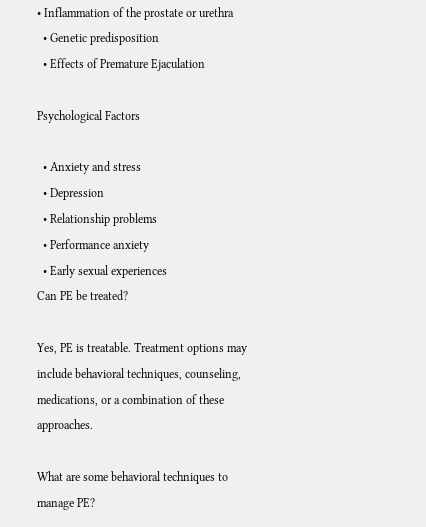• Inflammation of the prostate or urethra
  • Genetic predisposition
  • Effects of Premature Ejaculation

Psychological Factors

  • Anxiety and stress
  • Depression
  • Relationship problems
  • Performance anxiety
  • Early sexual experiences
Can PE be treated?

Yes, PE is treatable. Treatment options may include behavioral techniques, counseling, medications, or a combination of these approaches.

What are some behavioral techniques to manage PE?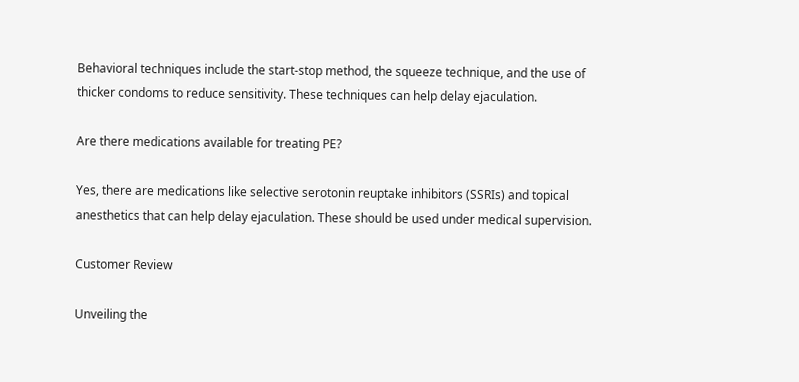Behavioral techniques include the start-stop method, the squeeze technique, and the use of thicker condoms to reduce sensitivity. These techniques can help delay ejaculation.

Are there medications available for treating PE?

Yes, there are medications like selective serotonin reuptake inhibitors (SSRIs) and topical anesthetics that can help delay ejaculation. These should be used under medical supervision.

Customer Review

Unveiling the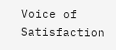Voice of Satisfaction